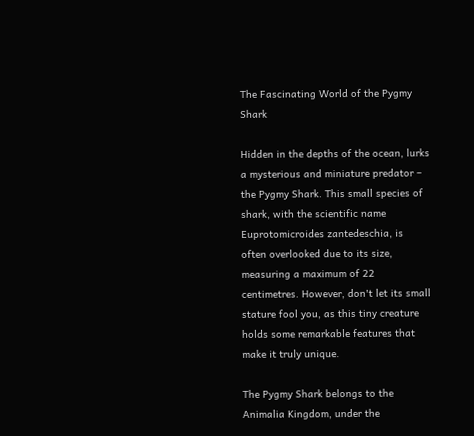The Fascinating World of the Pygmy Shark

Hidden in the depths of the ocean, lurks a mysterious and miniature predator – the Pygmy Shark. This small species of shark, with the scientific name Euprotomicroides zantedeschia, is often overlooked due to its size, measuring a maximum of 22 centimetres. However, don't let its small stature fool you, as this tiny creature holds some remarkable features that make it truly unique.

The Pygmy Shark belongs to the Animalia Kingdom, under the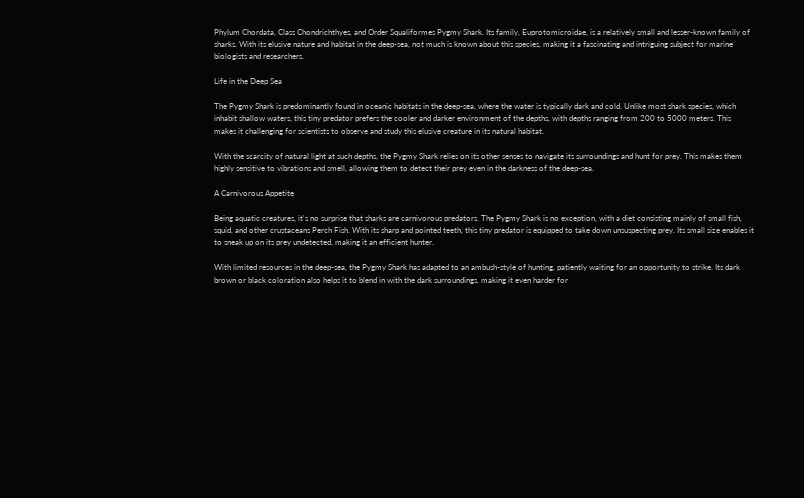Phylum Chordata, Class Chondrichthyes, and Order Squaliformes Pygmy Shark. Its family, Euprotomicroidae, is a relatively small and lesser-known family of sharks. With its elusive nature and habitat in the deep-sea, not much is known about this species, making it a fascinating and intriguing subject for marine biologists and researchers.

Life in the Deep Sea

The Pygmy Shark is predominantly found in oceanic habitats in the deep-sea, where the water is typically dark and cold. Unlike most shark species, which inhabit shallow waters, this tiny predator prefers the cooler and darker environment of the depths, with depths ranging from 200 to 5000 meters. This makes it challenging for scientists to observe and study this elusive creature in its natural habitat.

With the scarcity of natural light at such depths, the Pygmy Shark relies on its other senses to navigate its surroundings and hunt for prey. This makes them highly sensitive to vibrations and smell, allowing them to detect their prey even in the darkness of the deep-sea.

A Carnivorous Appetite

Being aquatic creatures, it's no surprise that sharks are carnivorous predators. The Pygmy Shark is no exception, with a diet consisting mainly of small fish, squid, and other crustaceans Perch Fish. With its sharp and pointed teeth, this tiny predator is equipped to take down unsuspecting prey. Its small size enables it to sneak up on its prey undetected, making it an efficient hunter.

With limited resources in the deep-sea, the Pygmy Shark has adapted to an ambush-style of hunting, patiently waiting for an opportunity to strike. Its dark brown or black coloration also helps it to blend in with the dark surroundings, making it even harder for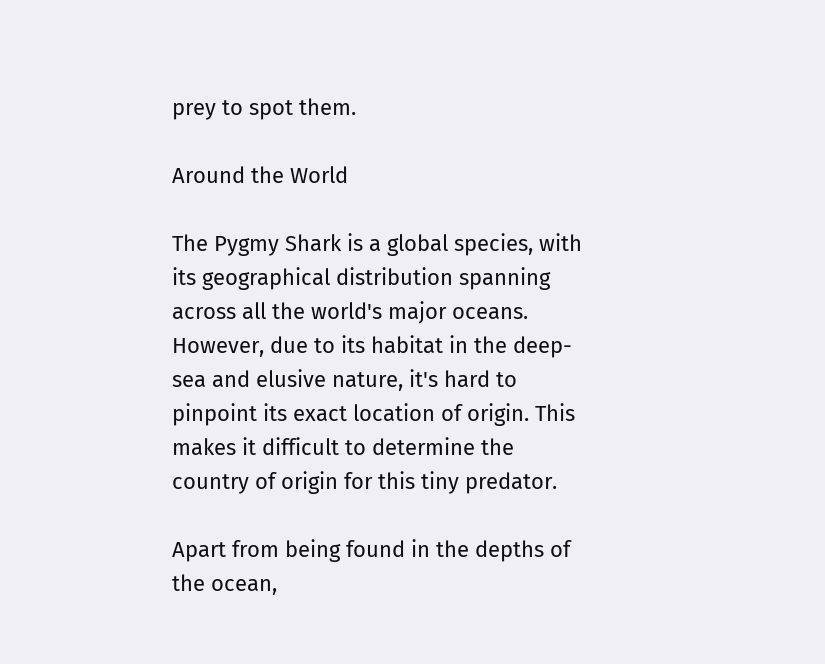prey to spot them.

Around the World

The Pygmy Shark is a global species, with its geographical distribution spanning across all the world's major oceans. However, due to its habitat in the deep-sea and elusive nature, it's hard to pinpoint its exact location of origin. This makes it difficult to determine the country of origin for this tiny predator.

Apart from being found in the depths of the ocean,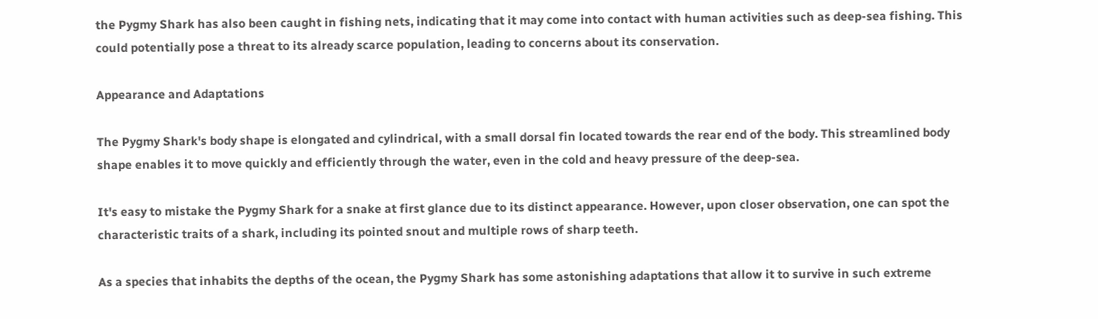the Pygmy Shark has also been caught in fishing nets, indicating that it may come into contact with human activities such as deep-sea fishing. This could potentially pose a threat to its already scarce population, leading to concerns about its conservation.

Appearance and Adaptations

The Pygmy Shark's body shape is elongated and cylindrical, with a small dorsal fin located towards the rear end of the body. This streamlined body shape enables it to move quickly and efficiently through the water, even in the cold and heavy pressure of the deep-sea.

It's easy to mistake the Pygmy Shark for a snake at first glance due to its distinct appearance. However, upon closer observation, one can spot the characteristic traits of a shark, including its pointed snout and multiple rows of sharp teeth.

As a species that inhabits the depths of the ocean, the Pygmy Shark has some astonishing adaptations that allow it to survive in such extreme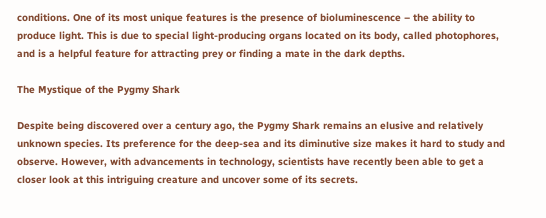conditions. One of its most unique features is the presence of bioluminescence – the ability to produce light. This is due to special light-producing organs located on its body, called photophores, and is a helpful feature for attracting prey or finding a mate in the dark depths.

The Mystique of the Pygmy Shark

Despite being discovered over a century ago, the Pygmy Shark remains an elusive and relatively unknown species. Its preference for the deep-sea and its diminutive size makes it hard to study and observe. However, with advancements in technology, scientists have recently been able to get a closer look at this intriguing creature and uncover some of its secrets.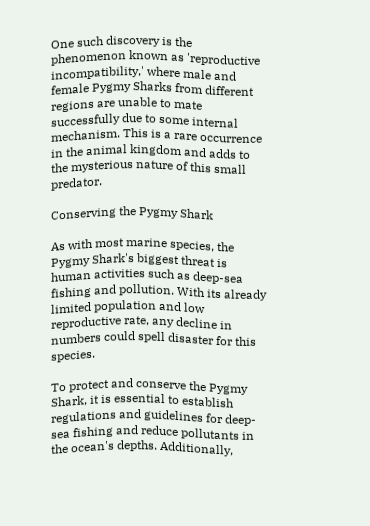One such discovery is the phenomenon known as 'reproductive incompatibility,' where male and female Pygmy Sharks from different regions are unable to mate successfully due to some internal mechanism. This is a rare occurrence in the animal kingdom and adds to the mysterious nature of this small predator.

Conserving the Pygmy Shark

As with most marine species, the Pygmy Shark's biggest threat is human activities such as deep-sea fishing and pollution. With its already limited population and low reproductive rate, any decline in numbers could spell disaster for this species.

To protect and conserve the Pygmy Shark, it is essential to establish regulations and guidelines for deep-sea fishing and reduce pollutants in the ocean's depths. Additionally,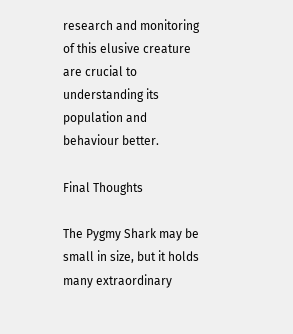research and monitoring of this elusive creature are crucial to understanding its population and behaviour better.

Final Thoughts

The Pygmy Shark may be small in size, but it holds many extraordinary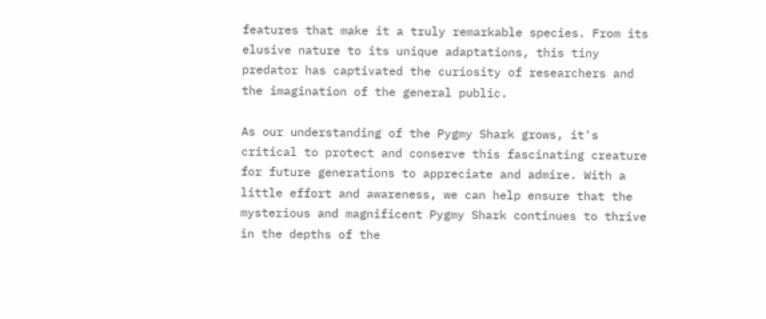features that make it a truly remarkable species. From its elusive nature to its unique adaptations, this tiny predator has captivated the curiosity of researchers and the imagination of the general public.

As our understanding of the Pygmy Shark grows, it's critical to protect and conserve this fascinating creature for future generations to appreciate and admire. With a little effort and awareness, we can help ensure that the mysterious and magnificent Pygmy Shark continues to thrive in the depths of the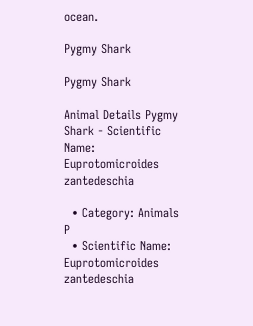ocean.

Pygmy Shark

Pygmy Shark

Animal Details Pygmy Shark - Scientific Name: Euprotomicroides zantedeschia

  • Category: Animals P
  • Scientific Name: Euprotomicroides zantedeschia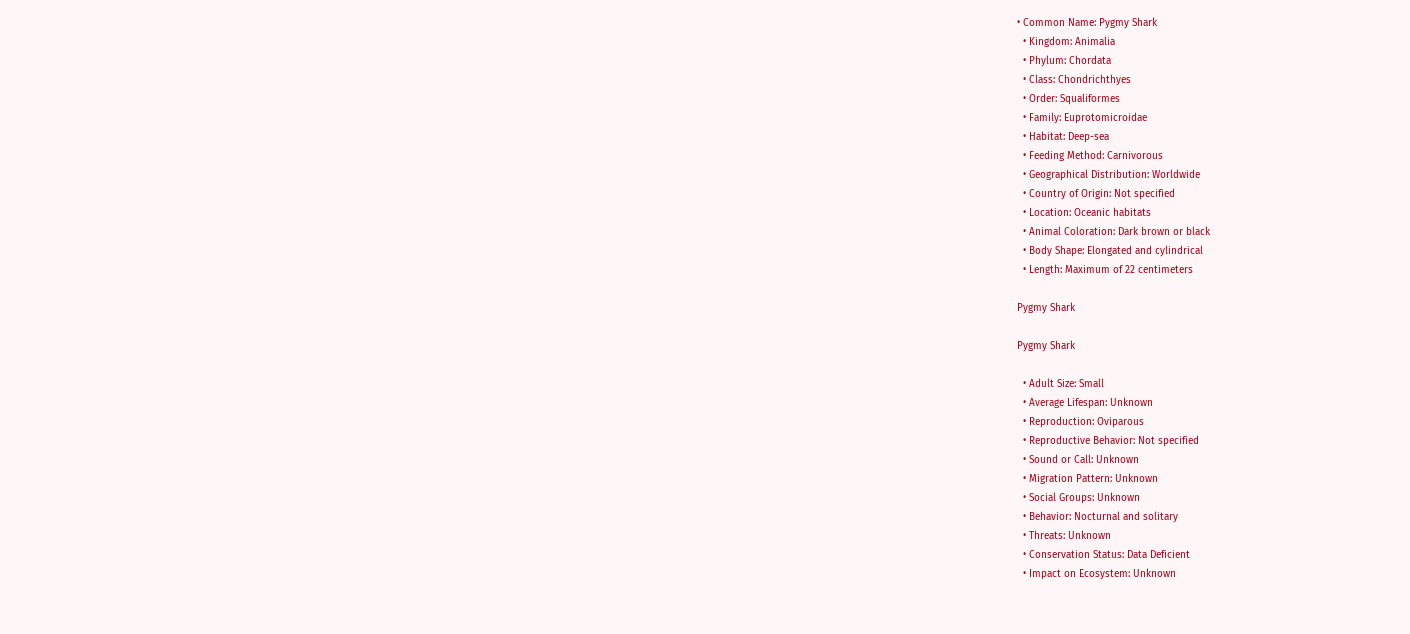• Common Name: Pygmy Shark
  • Kingdom: Animalia
  • Phylum: Chordata
  • Class: Chondrichthyes
  • Order: Squaliformes
  • Family: Euprotomicroidae
  • Habitat: Deep-sea
  • Feeding Method: Carnivorous
  • Geographical Distribution: Worldwide
  • Country of Origin: Not specified
  • Location: Oceanic habitats
  • Animal Coloration: Dark brown or black
  • Body Shape: Elongated and cylindrical
  • Length: Maximum of 22 centimeters

Pygmy Shark

Pygmy Shark

  • Adult Size: Small
  • Average Lifespan: Unknown
  • Reproduction: Oviparous
  • Reproductive Behavior: Not specified
  • Sound or Call: Unknown
  • Migration Pattern: Unknown
  • Social Groups: Unknown
  • Behavior: Nocturnal and solitary
  • Threats: Unknown
  • Conservation Status: Data Deficient
  • Impact on Ecosystem: Unknown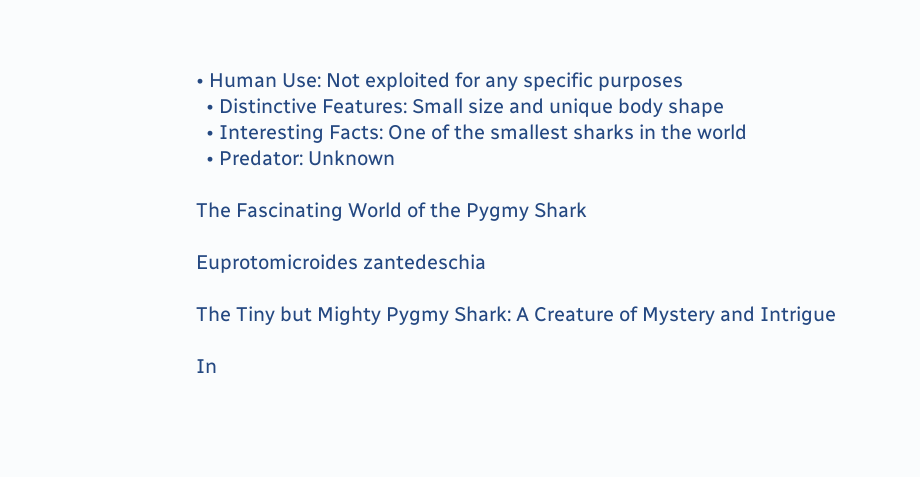• Human Use: Not exploited for any specific purposes
  • Distinctive Features: Small size and unique body shape
  • Interesting Facts: One of the smallest sharks in the world
  • Predator: Unknown

The Fascinating World of the Pygmy Shark

Euprotomicroides zantedeschia

The Tiny but Mighty Pygmy Shark: A Creature of Mystery and Intrigue

In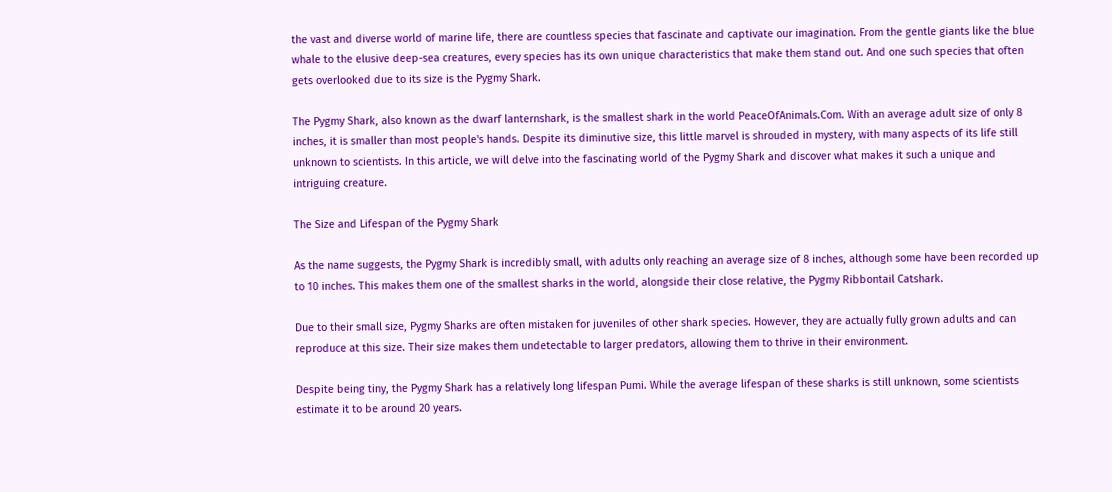the vast and diverse world of marine life, there are countless species that fascinate and captivate our imagination. From the gentle giants like the blue whale to the elusive deep-sea creatures, every species has its own unique characteristics that make them stand out. And one such species that often gets overlooked due to its size is the Pygmy Shark.

The Pygmy Shark, also known as the dwarf lanternshark, is the smallest shark in the world PeaceOfAnimals.Com. With an average adult size of only 8 inches, it is smaller than most people's hands. Despite its diminutive size, this little marvel is shrouded in mystery, with many aspects of its life still unknown to scientists. In this article, we will delve into the fascinating world of the Pygmy Shark and discover what makes it such a unique and intriguing creature.

The Size and Lifespan of the Pygmy Shark

As the name suggests, the Pygmy Shark is incredibly small, with adults only reaching an average size of 8 inches, although some have been recorded up to 10 inches. This makes them one of the smallest sharks in the world, alongside their close relative, the Pygmy Ribbontail Catshark.

Due to their small size, Pygmy Sharks are often mistaken for juveniles of other shark species. However, they are actually fully grown adults and can reproduce at this size. Their size makes them undetectable to larger predators, allowing them to thrive in their environment.

Despite being tiny, the Pygmy Shark has a relatively long lifespan Pumi. While the average lifespan of these sharks is still unknown, some scientists estimate it to be around 20 years.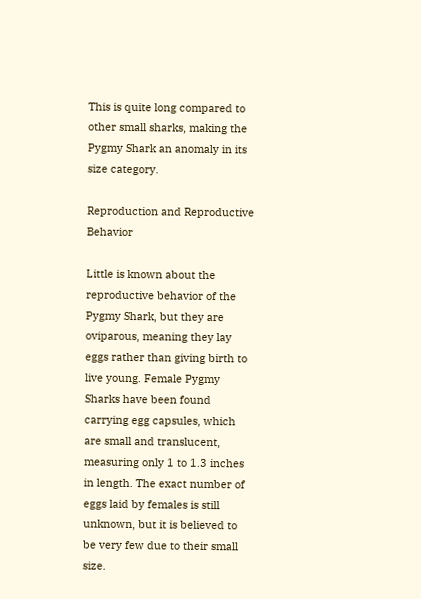This is quite long compared to other small sharks, making the Pygmy Shark an anomaly in its size category.

Reproduction and Reproductive Behavior

Little is known about the reproductive behavior of the Pygmy Shark, but they are oviparous, meaning they lay eggs rather than giving birth to live young. Female Pygmy Sharks have been found carrying egg capsules, which are small and translucent, measuring only 1 to 1.3 inches in length. The exact number of eggs laid by females is still unknown, but it is believed to be very few due to their small size.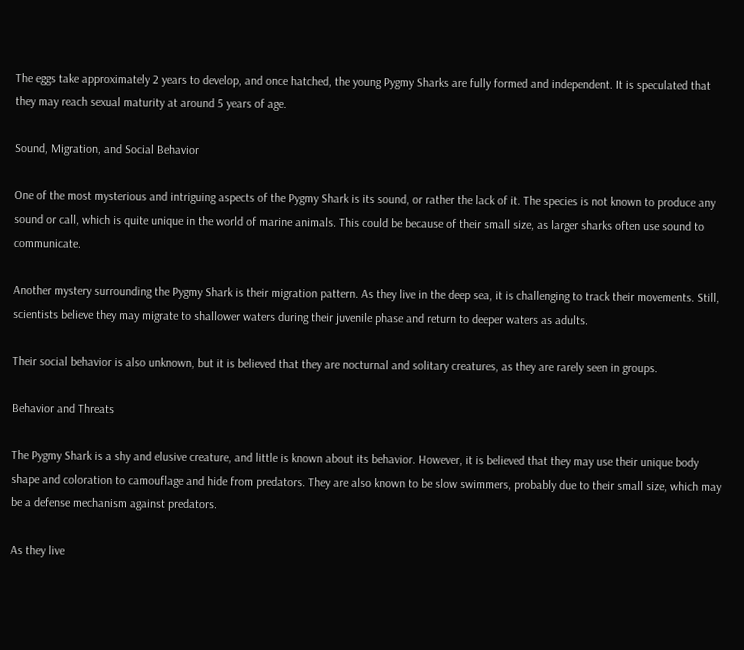The eggs take approximately 2 years to develop, and once hatched, the young Pygmy Sharks are fully formed and independent. It is speculated that they may reach sexual maturity at around 5 years of age.

Sound, Migration, and Social Behavior

One of the most mysterious and intriguing aspects of the Pygmy Shark is its sound, or rather the lack of it. The species is not known to produce any sound or call, which is quite unique in the world of marine animals. This could be because of their small size, as larger sharks often use sound to communicate.

Another mystery surrounding the Pygmy Shark is their migration pattern. As they live in the deep sea, it is challenging to track their movements. Still, scientists believe they may migrate to shallower waters during their juvenile phase and return to deeper waters as adults.

Their social behavior is also unknown, but it is believed that they are nocturnal and solitary creatures, as they are rarely seen in groups.

Behavior and Threats

The Pygmy Shark is a shy and elusive creature, and little is known about its behavior. However, it is believed that they may use their unique body shape and coloration to camouflage and hide from predators. They are also known to be slow swimmers, probably due to their small size, which may be a defense mechanism against predators.

As they live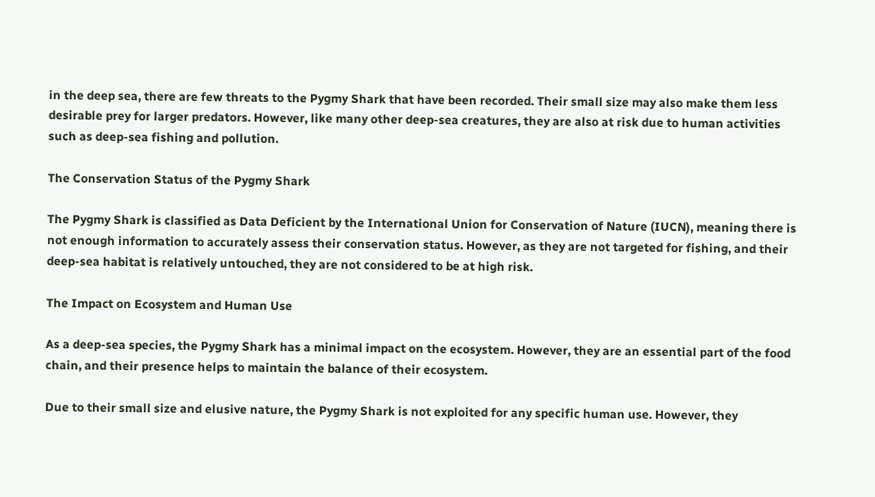in the deep sea, there are few threats to the Pygmy Shark that have been recorded. Their small size may also make them less desirable prey for larger predators. However, like many other deep-sea creatures, they are also at risk due to human activities such as deep-sea fishing and pollution.

The Conservation Status of the Pygmy Shark

The Pygmy Shark is classified as Data Deficient by the International Union for Conservation of Nature (IUCN), meaning there is not enough information to accurately assess their conservation status. However, as they are not targeted for fishing, and their deep-sea habitat is relatively untouched, they are not considered to be at high risk.

The Impact on Ecosystem and Human Use

As a deep-sea species, the Pygmy Shark has a minimal impact on the ecosystem. However, they are an essential part of the food chain, and their presence helps to maintain the balance of their ecosystem.

Due to their small size and elusive nature, the Pygmy Shark is not exploited for any specific human use. However, they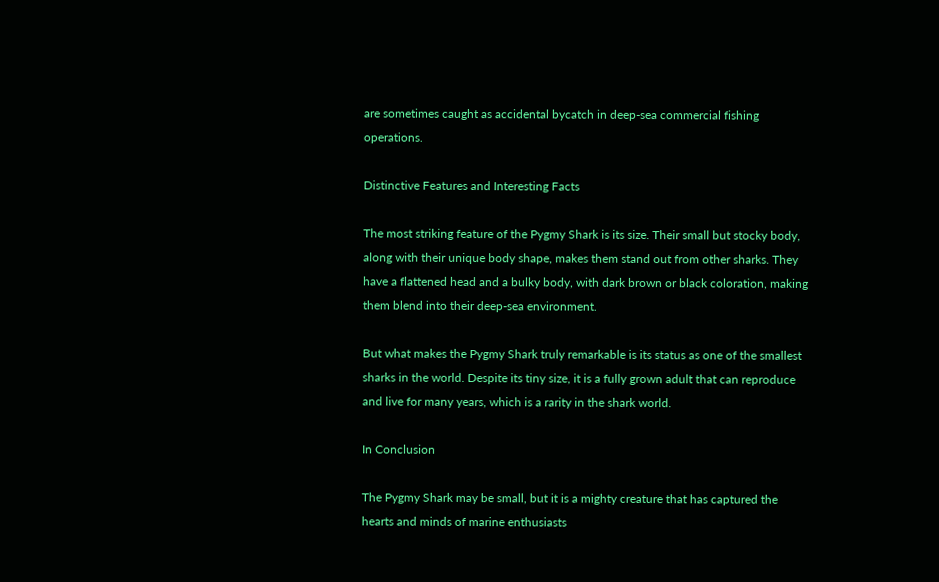are sometimes caught as accidental bycatch in deep-sea commercial fishing operations.

Distinctive Features and Interesting Facts

The most striking feature of the Pygmy Shark is its size. Their small but stocky body, along with their unique body shape, makes them stand out from other sharks. They have a flattened head and a bulky body, with dark brown or black coloration, making them blend into their deep-sea environment.

But what makes the Pygmy Shark truly remarkable is its status as one of the smallest sharks in the world. Despite its tiny size, it is a fully grown adult that can reproduce and live for many years, which is a rarity in the shark world.

In Conclusion

The Pygmy Shark may be small, but it is a mighty creature that has captured the hearts and minds of marine enthusiasts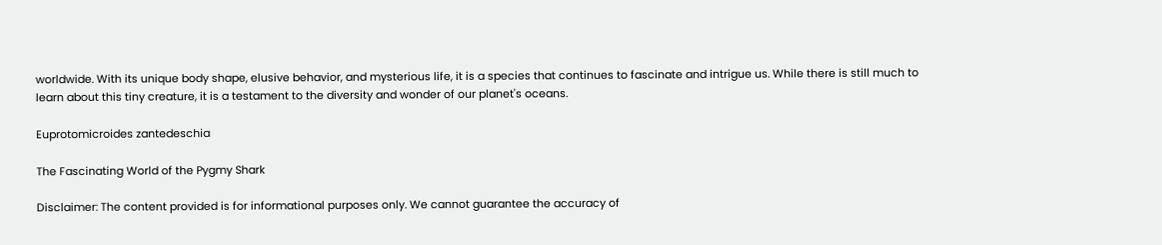worldwide. With its unique body shape, elusive behavior, and mysterious life, it is a species that continues to fascinate and intrigue us. While there is still much to learn about this tiny creature, it is a testament to the diversity and wonder of our planet's oceans.

Euprotomicroides zantedeschia

The Fascinating World of the Pygmy Shark

Disclaimer: The content provided is for informational purposes only. We cannot guarantee the accuracy of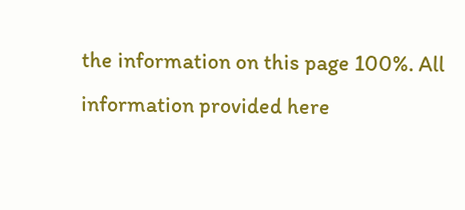the information on this page 100%. All information provided here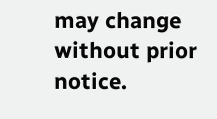may change without prior notice.